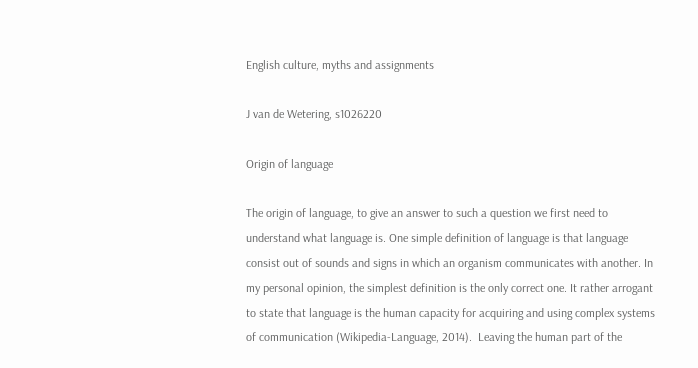English culture, myths and assignments

J van de Wetering, s1026220

Origin of language

The origin of language, to give an answer to such a question we first need to understand what language is. One simple definition of language is that language consist out of sounds and signs in which an organism communicates with another. In my personal opinion, the simplest definition is the only correct one. It rather arrogant to state that language is the human capacity for acquiring and using complex systems of communication (Wikipedia-Language, 2014).  Leaving the human part of the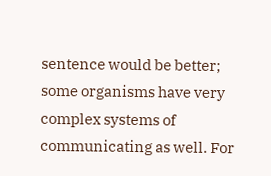sentence would be better; some organisms have very complex systems of communicating as well. For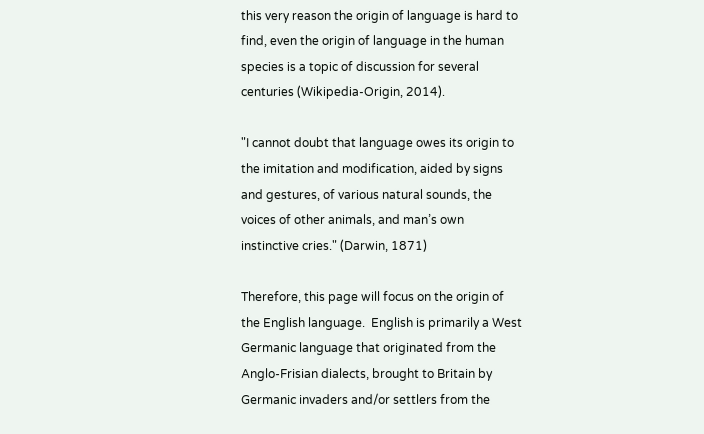this very reason the origin of language is hard to find, even the origin of language in the human species is a topic of discussion for several centuries (Wikipedia-Origin, 2014).

"I cannot doubt that language owes its origin to the imitation and modification, aided by signs and gestures, of various natural sounds, the voices of other animals, and man’s own instinctive cries." (Darwin, 1871)

Therefore, this page will focus on the origin of the English language.  English is primarily a West Germanic language that originated from the Anglo-Frisian dialects, brought to Britain by Germanic invaders and/or settlers from the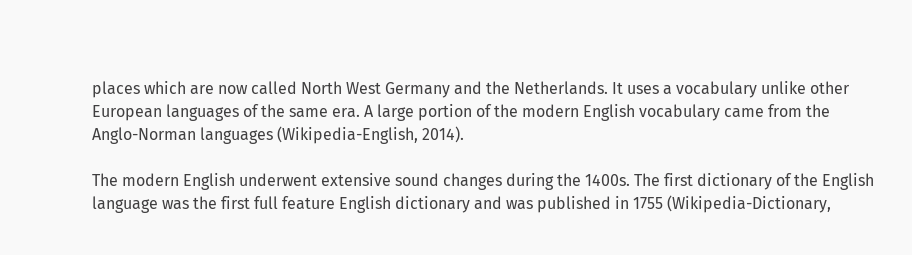places which are now called North West Germany and the Netherlands. It uses a vocabulary unlike other European languages of the same era. A large portion of the modern English vocabulary came from the Anglo-Norman languages (Wikipedia-English, 2014).

The modern English underwent extensive sound changes during the 1400s. The first dictionary of the English language was the first full feature English dictionary and was published in 1755 (Wikipedia-Dictionary,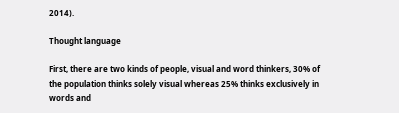2014).

Thought language

First, there are two kinds of people, visual and word thinkers, 30% of the population thinks solely visual whereas 25% thinks exclusively in words and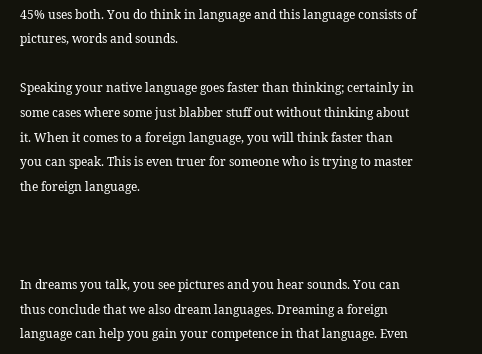45% uses both. You do think in language and this language consists of pictures, words and sounds.

Speaking your native language goes faster than thinking; certainly in some cases where some just blabber stuff out without thinking about it. When it comes to a foreign language, you will think faster than you can speak. This is even truer for someone who is trying to master the foreign language.



In dreams you talk, you see pictures and you hear sounds. You can thus conclude that we also dream languages. Dreaming a foreign language can help you gain your competence in that language. Even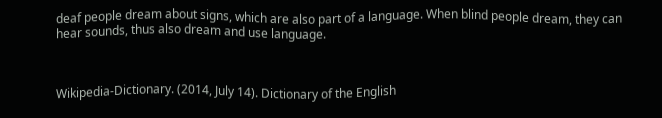deaf people dream about signs, which are also part of a language. When blind people dream, they can hear sounds, thus also dream and use language.



Wikipedia-Dictionary. (2014, July 14). Dictionary of the English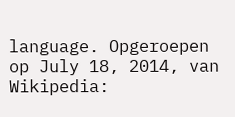language. Opgeroepen op July 18, 2014, van Wikipedia: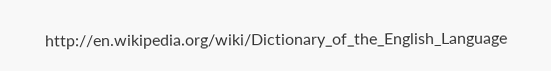http://en.wikipedia.org/wiki/Dictionary_of_the_English_Language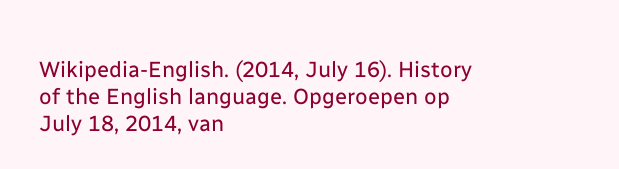Wikipedia-English. (2014, July 16). History of the English language. Opgeroepen op July 18, 2014, van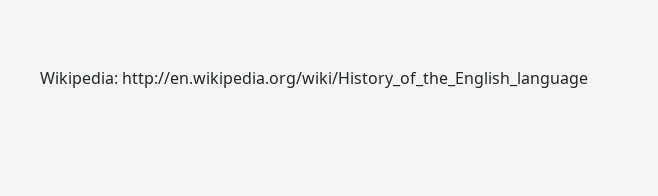Wikipedia: http://en.wikipedia.org/wiki/History_of_the_English_language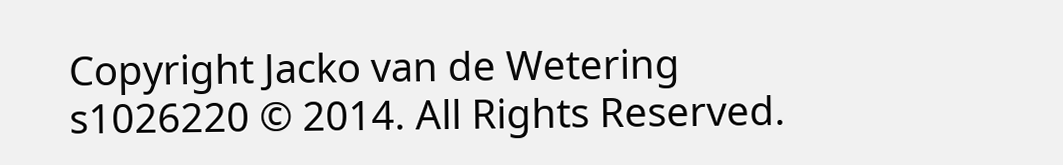Copyright Jacko van de Wetering s1026220 © 2014. All Rights Reserved.